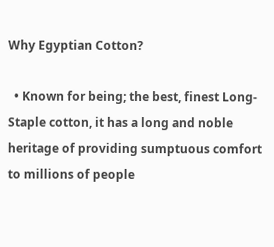Why Egyptian Cotton?

  • Known for being; the best, finest Long-Staple cotton, it has a long and noble heritage of providing sumptuous comfort to millions of people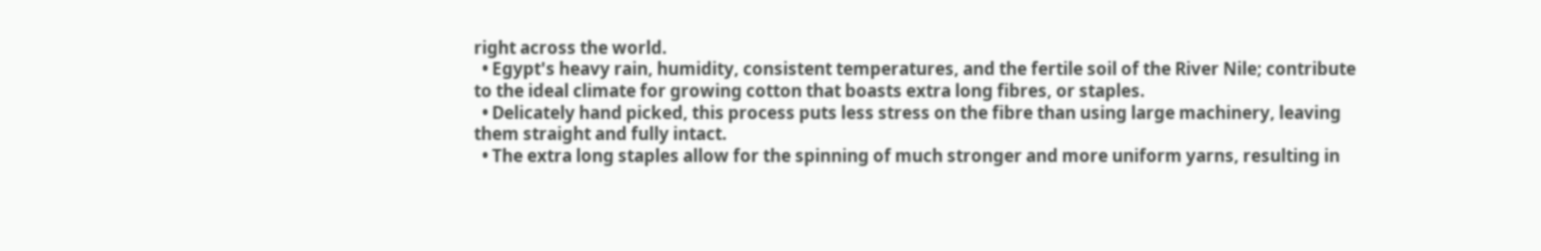right across the world.
  • Egypt's heavy rain, humidity, consistent temperatures, and the fertile soil of the River Nile; contribute to the ideal climate for growing cotton that boasts extra long fibres, or staples.
  • Delicately hand picked, this process puts less stress on the fibre than using large machinery, leaving them straight and fully intact.
  • The extra long staples allow for the spinning of much stronger and more uniform yarns, resulting in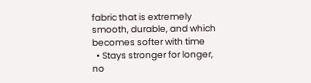fabric that is extremely smooth, durable, and which becomes softer with time
  • Stays stronger for longer, no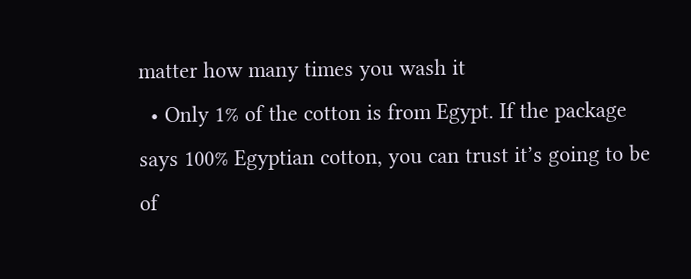matter how many times you wash it
  • Only 1% of the cotton is from Egypt. If the package says 100% Egyptian cotton, you can trust it’s going to be of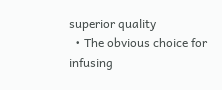superior quality
  • The obvious choice for infusing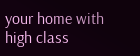your home with high class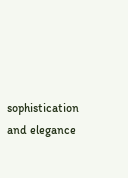sophistication and elegance